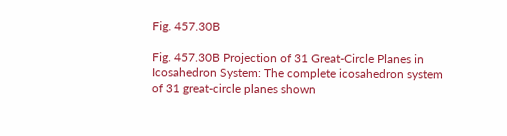Fig. 457.30B

Fig. 457.30B Projection of 31 Great-Circle Planes in Icosahedron System: The complete icosahedron system of 31 great-circle planes shown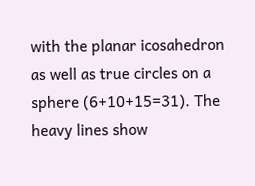with the planar icosahedron as well as true circles on a sphere (6+10+15=31). The heavy lines show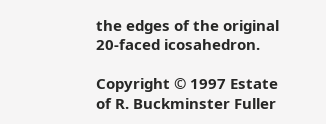the edges of the original 20-faced icosahedron.

Copyright © 1997 Estate of R. Buckminster Fuller